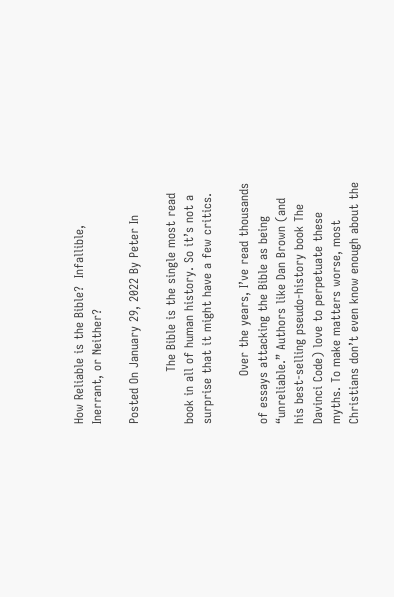How Reliable is the Bible?  Infallible, Inerrant, or Neither?

Posted On January 29, 2022 By Peter In

             The Bible is the single most read book in all of human history. So it’s not a surprise that it might have a few critics.

            Over the years, I’ve read thousands of essays attacking the Bible as being “unreliable.” Authors like Dan Brown (and his best-selling pseudo-history book The Davinci Code) love to perpetuate these myths. To make matters worse, most Christians don’t even know enough about the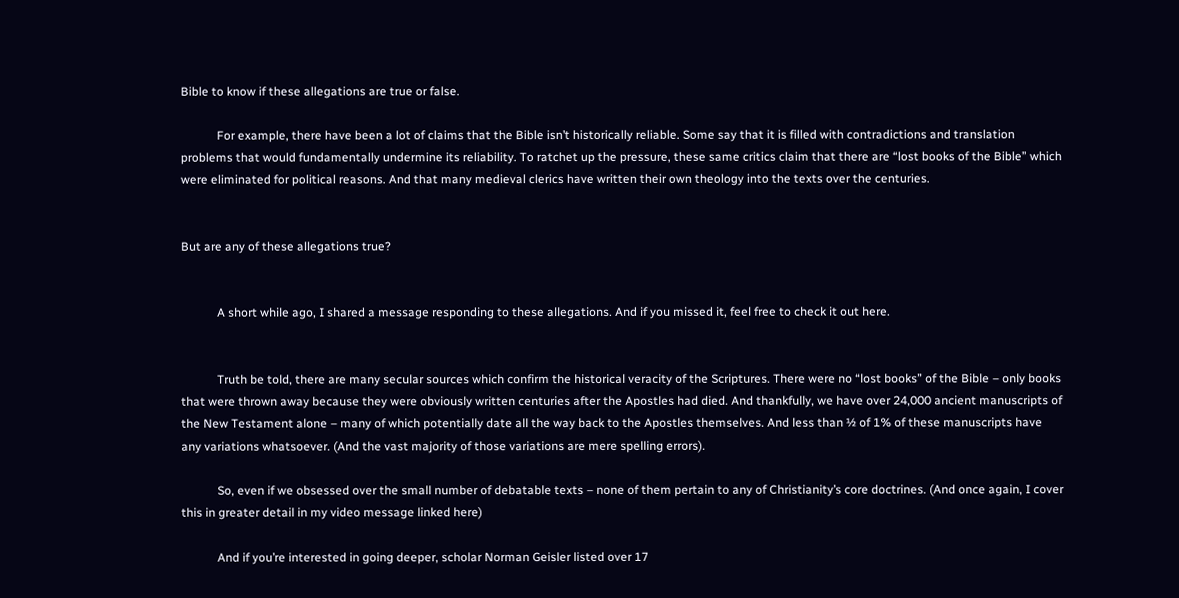Bible to know if these allegations are true or false.

            For example, there have been a lot of claims that the Bible isn’t historically reliable. Some say that it is filled with contradictions and translation problems that would fundamentally undermine its reliability. To ratchet up the pressure, these same critics claim that there are “lost books of the Bible” which were eliminated for political reasons. And that many medieval clerics have written their own theology into the texts over the centuries.


But are any of these allegations true?


            A short while ago, I shared a message responding to these allegations. And if you missed it, feel free to check it out here.


            Truth be told, there are many secular sources which confirm the historical veracity of the Scriptures. There were no “lost books” of the Bible – only books that were thrown away because they were obviously written centuries after the Apostles had died. And thankfully, we have over 24,000 ancient manuscripts of the New Testament alone – many of which potentially date all the way back to the Apostles themselves. And less than ½ of 1% of these manuscripts have any variations whatsoever. (And the vast majority of those variations are mere spelling errors).

            So, even if we obsessed over the small number of debatable texts – none of them pertain to any of Christianity’s core doctrines. (And once again, I cover this in greater detail in my video message linked here)

            And if you’re interested in going deeper, scholar Norman Geisler listed over 17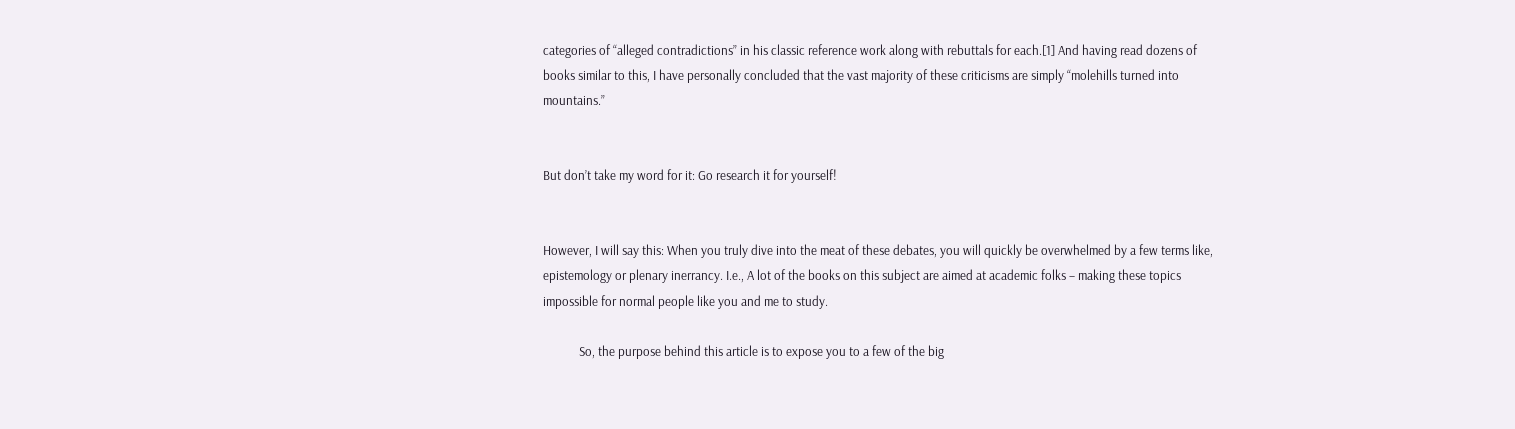categories of “alleged contradictions” in his classic reference work along with rebuttals for each.[1] And having read dozens of books similar to this, I have personally concluded that the vast majority of these criticisms are simply “molehills turned into mountains.”


But don’t take my word for it: Go research it for yourself!


However, I will say this: When you truly dive into the meat of these debates, you will quickly be overwhelmed by a few terms like, epistemology or plenary inerrancy. I.e., A lot of the books on this subject are aimed at academic folks – making these topics impossible for normal people like you and me to study.

            So, the purpose behind this article is to expose you to a few of the big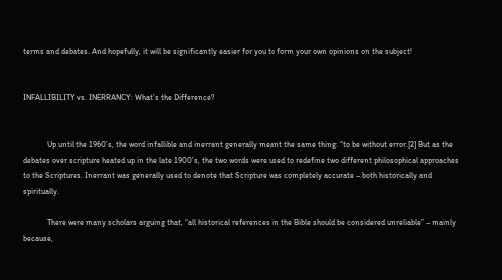terms and debates. And hopefully, it will be significantly easier for you to form your own opinions on the subject!


INFALLIBILITY vs. INERRANCY: What’s the Difference?


            Up until the 1960’s, the word infallible and inerrant generally meant the same thing: “to be without error.[2] But as the debates over scripture heated up in the late 1900’s, the two words were used to redefine two different philosophical approaches to the Scriptures. Inerrant was generally used to denote that Scripture was completely accurate – both historically and spiritually.

            There were many scholars arguing that, “all historical references in the Bible should be considered unreliable” – mainly because,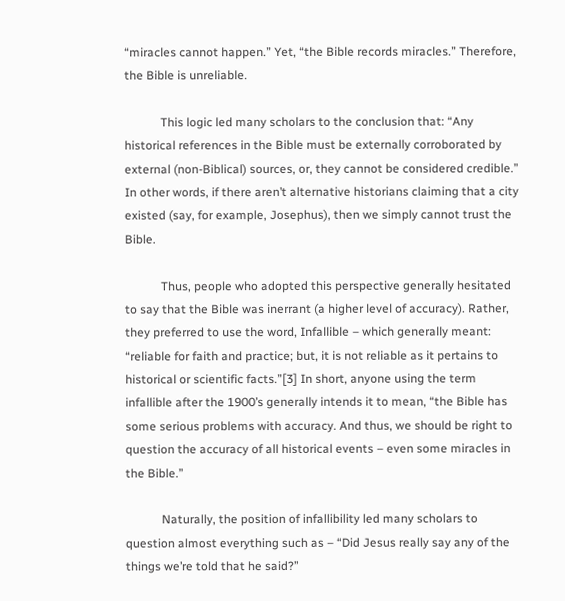“miracles cannot happen.” Yet, “the Bible records miracles.” Therefore, the Bible is unreliable.

            This logic led many scholars to the conclusion that: “Any historical references in the Bible must be externally corroborated by external (non-Biblical) sources, or, they cannot be considered credible.” In other words, if there aren’t alternative historians claiming that a city existed (say, for example, Josephus), then we simply cannot trust the Bible.

            Thus, people who adopted this perspective generally hesitated to say that the Bible was inerrant (a higher level of accuracy). Rather, they preferred to use the word, Infallible – which generally meant: “reliable for faith and practice; but, it is not reliable as it pertains to historical or scientific facts.”[3] In short, anyone using the term infallible after the 1900’s generally intends it to mean, “the Bible has some serious problems with accuracy. And thus, we should be right to question the accuracy of all historical events – even some miracles in the Bible.”

            Naturally, the position of infallibility led many scholars to question almost everything such as – “Did Jesus really say any of the things we’re told that he said?”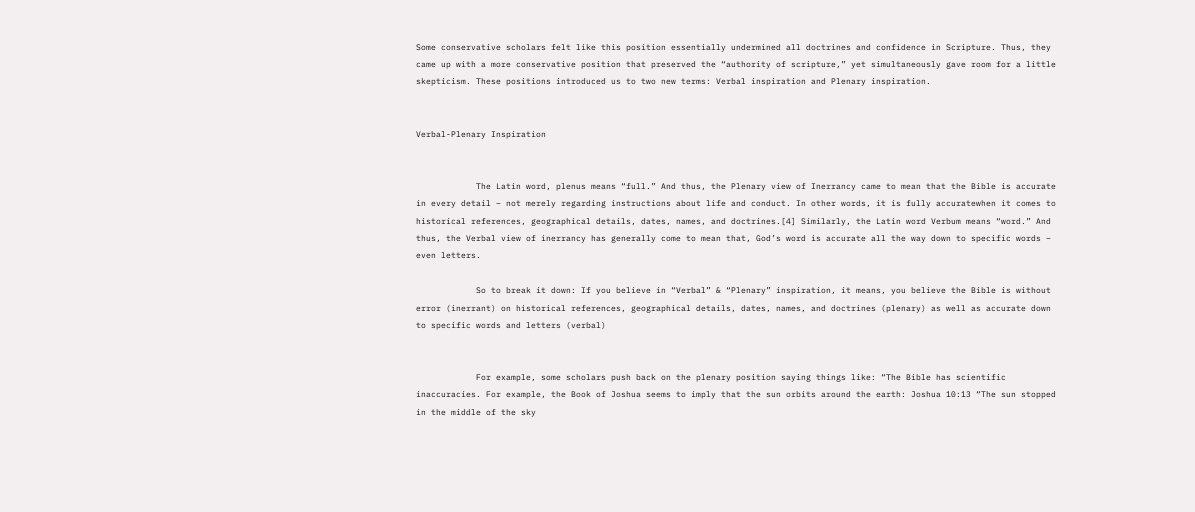Some conservative scholars felt like this position essentially undermined all doctrines and confidence in Scripture. Thus, they came up with a more conservative position that preserved the “authority of scripture,” yet simultaneously gave room for a little skepticism. These positions introduced us to two new terms: Verbal inspiration and Plenary inspiration.


Verbal-Plenary Inspiration


            The Latin word, plenus means “full.” And thus, the Plenary view of Inerrancy came to mean that the Bible is accurate in every detail – not merely regarding instructions about life and conduct. In other words, it is fully accuratewhen it comes to historical references, geographical details, dates, names, and doctrines.[4] Similarly, the Latin word Verbum means “word.” And thus, the Verbal view of inerrancy has generally come to mean that, God’s word is accurate all the way down to specific words – even letters.

            So to break it down: If you believe in “Verbal” & “Plenary” inspiration, it means, you believe the Bible is without error (inerrant) on historical references, geographical details, dates, names, and doctrines (plenary) as well as accurate down to specific words and letters (verbal)


            For example, some scholars push back on the plenary position saying things like: “The Bible has scientific inaccuracies. For example, the Book of Joshua seems to imply that the sun orbits around the earth: Joshua 10:13 “The sun stopped in the middle of the sky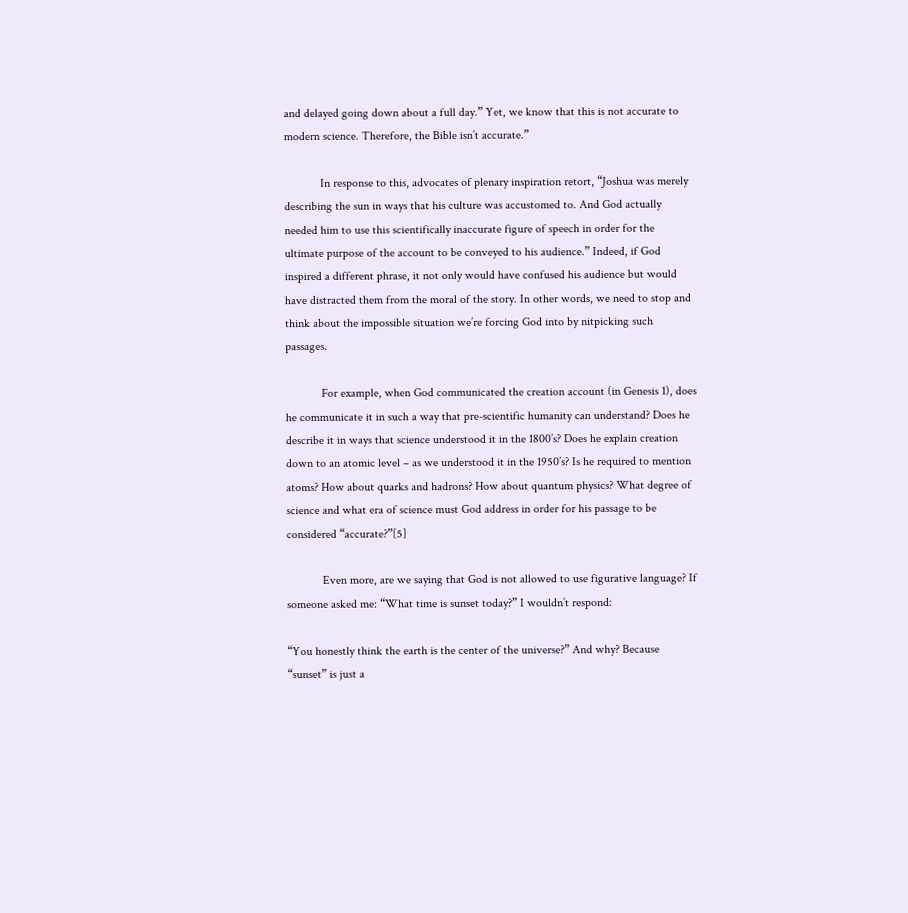and delayed going down about a full day.” Yet, we know that this is not accurate to modern science. Therefore, the Bible isn’t accurate.”

            In response to this, advocates of plenary inspiration retort, “Joshua was merely describing the sun in ways that his culture was accustomed to. And God actually needed him to use this scientifically inaccurate figure of speech in order for the ultimate purpose of the account to be conveyed to his audience.” Indeed, if God inspired a different phrase, it not only would have confused his audience but would have distracted them from the moral of the story. In other words, we need to stop and think about the impossible situation we’re forcing God into by nitpicking such passages.

            For example, when God communicated the creation account (in Genesis 1), does he communicate it in such a way that pre-scientific humanity can understand? Does he describe it in ways that science understood it in the 1800’s? Does he explain creation down to an atomic level – as we understood it in the 1950’s? Is he required to mention atoms? How about quarks and hadrons? How about quantum physics? What degree of science and what era of science must God address in order for his passage to be considered “accurate?”[5]

            Even more, are we saying that God is not allowed to use figurative language? If someone asked me: “What time is sunset today?” I wouldn’t respond:

“You honestly think the earth is the center of the universe?” And why? Because “sunset” is just a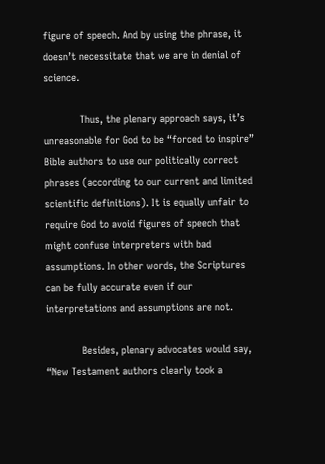figure of speech. And by using the phrase, it doesn’t necessitate that we are in denial of science.

            Thus, the plenary approach says, it’s unreasonable for God to be “forced to inspire” Bible authors to use our politically correct phrases (according to our current and limited scientific definitions). It is equally unfair to require God to avoid figures of speech that might confuse interpreters with bad assumptions. In other words, the Scriptures can be fully accurate even if our interpretations and assumptions are not.

            Besides, plenary advocates would say, “New Testament authors clearly took a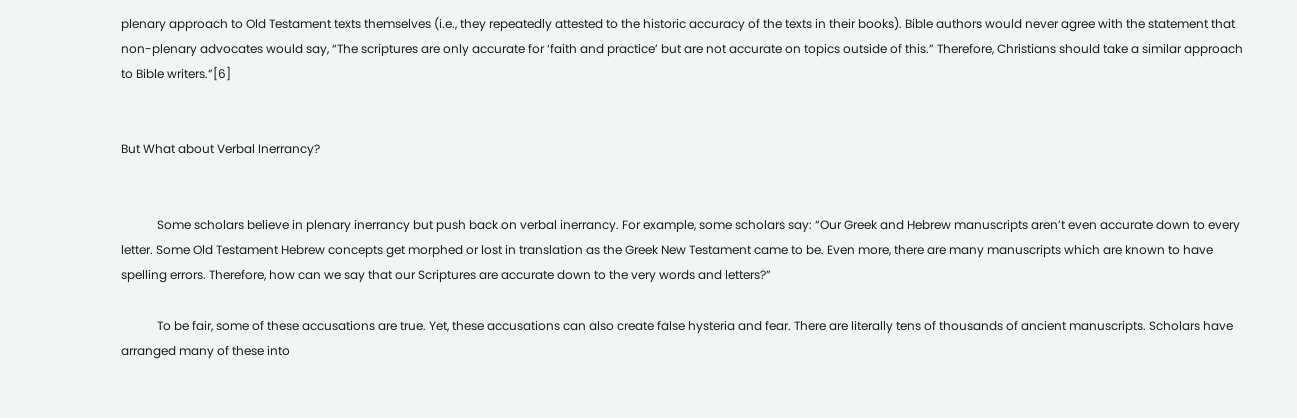plenary approach to Old Testament texts themselves (i.e., they repeatedly attested to the historic accuracy of the texts in their books). Bible authors would never agree with the statement that non-plenary advocates would say, “The scriptures are only accurate for ‘faith and practice’ but are not accurate on topics outside of this.” Therefore, Christians should take a similar approach to Bible writers.”[6]


But What about Verbal Inerrancy?


            Some scholars believe in plenary inerrancy but push back on verbal inerrancy. For example, some scholars say: “Our Greek and Hebrew manuscripts aren’t even accurate down to every letter. Some Old Testament Hebrew concepts get morphed or lost in translation as the Greek New Testament came to be. Even more, there are many manuscripts which are known to have spelling errors. Therefore, how can we say that our Scriptures are accurate down to the very words and letters?”

            To be fair, some of these accusations are true. Yet, these accusations can also create false hysteria and fear. There are literally tens of thousands of ancient manuscripts. Scholars have arranged many of these into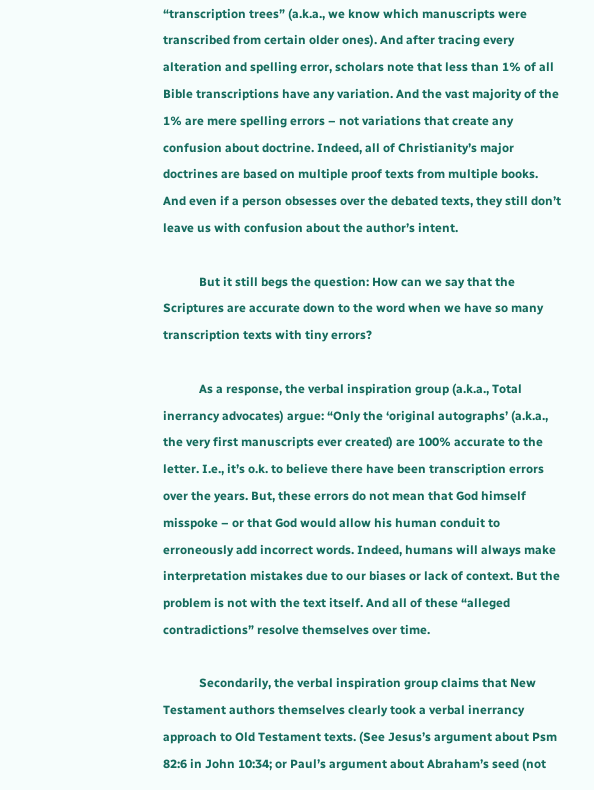“transcription trees” (a.k.a., we know which manuscripts were transcribed from certain older ones). And after tracing every alteration and spelling error, scholars note that less than 1% of all Bible transcriptions have any variation. And the vast majority of the 1% are mere spelling errors – not variations that create any confusion about doctrine. Indeed, all of Christianity’s major doctrines are based on multiple proof texts from multiple books. And even if a person obsesses over the debated texts, they still don’t leave us with confusion about the author’s intent.

            But it still begs the question: How can we say that the Scriptures are accurate down to the word when we have so many transcription texts with tiny errors?

            As a response, the verbal inspiration group (a.k.a., Total inerrancy advocates) argue: “Only the ‘original autographs’ (a.k.a., the very first manuscripts ever created) are 100% accurate to the letter. I.e., it’s o.k. to believe there have been transcription errors over the years. But, these errors do not mean that God himself misspoke – or that God would allow his human conduit to erroneously add incorrect words. Indeed, humans will always make interpretation mistakes due to our biases or lack of context. But the problem is not with the text itself. And all of these “alleged contradictions” resolve themselves over time.

            Secondarily, the verbal inspiration group claims that New Testament authors themselves clearly took a verbal inerrancy approach to Old Testament texts. (See Jesus’s argument about Psm 82:6 in John 10:34; or Paul’s argument about Abraham’s seed (not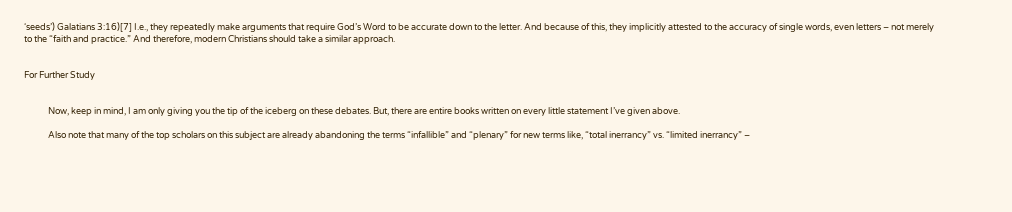‘seeds’) Galatians 3:16)[7] I.e., they repeatedly make arguments that require God’s Word to be accurate down to the letter. And because of this, they implicitly attested to the accuracy of single words, even letters – not merely to the “faith and practice.” And therefore, modern Christians should take a similar approach.


For Further Study


            Now, keep in mind, I am only giving you the tip of the iceberg on these debates. But, there are entire books written on every little statement I’ve given above.

            Also note that many of the top scholars on this subject are already abandoning the terms “infallible” and “plenary” for new terms like, “total inerrancy” vs. “limited inerrancy” –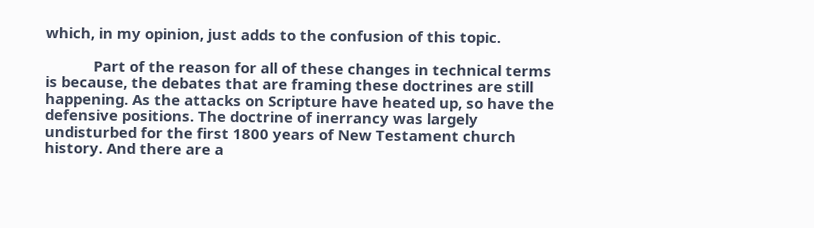which, in my opinion, just adds to the confusion of this topic.

            Part of the reason for all of these changes in technical terms is because, the debates that are framing these doctrines are still happening. As the attacks on Scripture have heated up, so have the defensive positions. The doctrine of inerrancy was largely undisturbed for the first 1800 years of New Testament church history. And there are a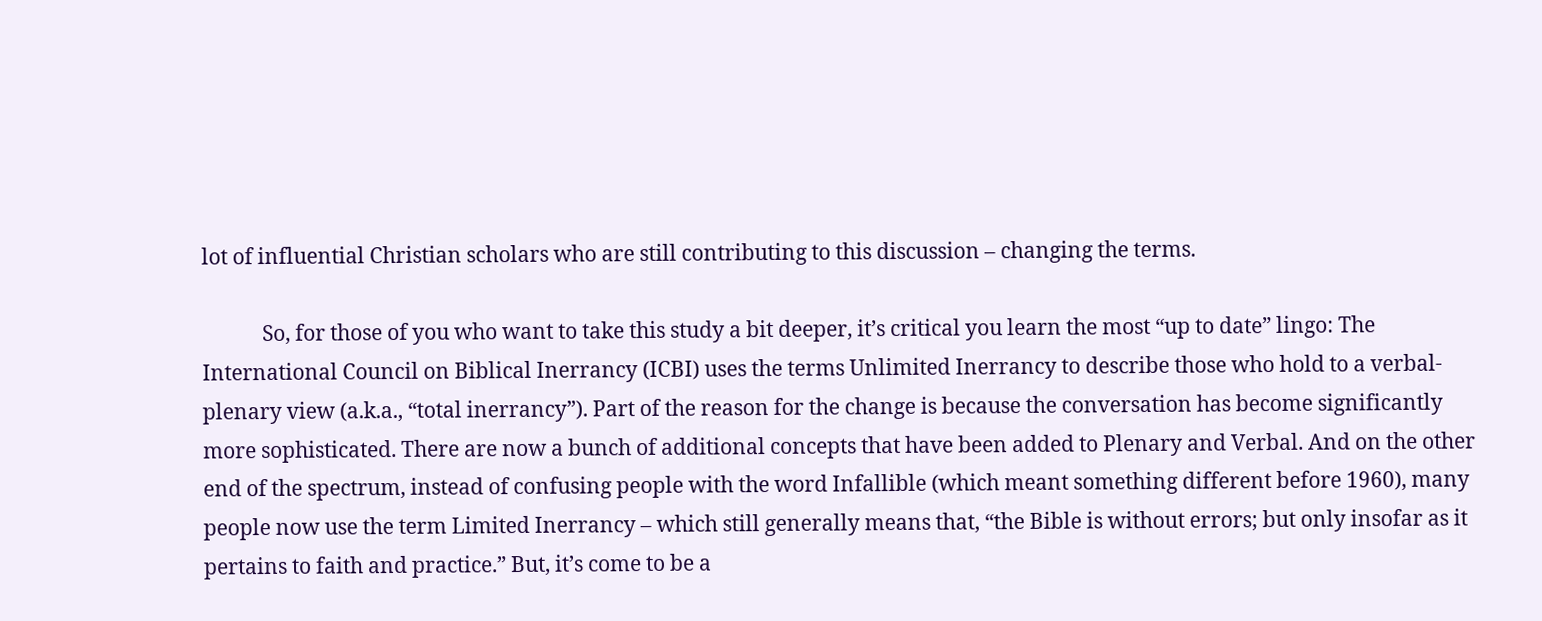lot of influential Christian scholars who are still contributing to this discussion – changing the terms.

            So, for those of you who want to take this study a bit deeper, it’s critical you learn the most “up to date” lingo: The International Council on Biblical Inerrancy (ICBI) uses the terms Unlimited Inerrancy to describe those who hold to a verbal-plenary view (a.k.a., “total inerrancy”). Part of the reason for the change is because the conversation has become significantly more sophisticated. There are now a bunch of additional concepts that have been added to Plenary and Verbal. And on the other end of the spectrum, instead of confusing people with the word Infallible (which meant something different before 1960), many people now use the term Limited Inerrancy – which still generally means that, “the Bible is without errors; but only insofar as it pertains to faith and practice.” But, it’s come to be a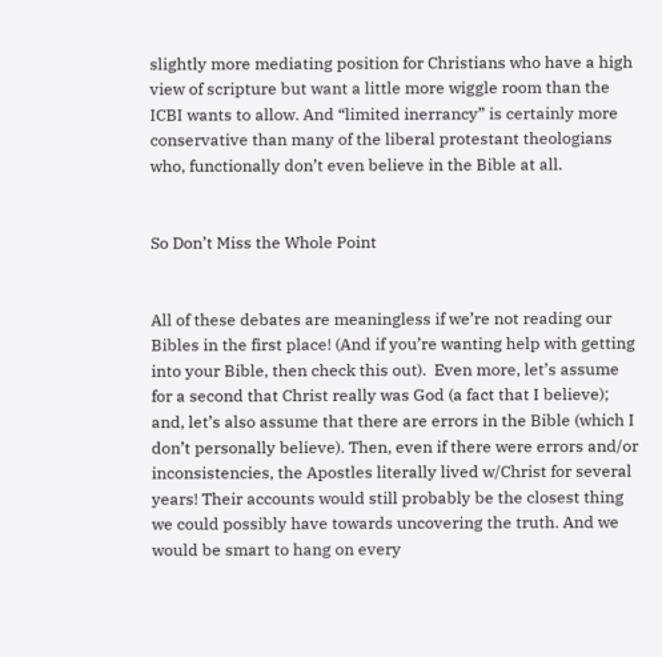slightly more mediating position for Christians who have a high view of scripture but want a little more wiggle room than the ICBI wants to allow. And “limited inerrancy” is certainly more conservative than many of the liberal protestant theologians who, functionally don’t even believe in the Bible at all.


So Don’t Miss the Whole Point


All of these debates are meaningless if we’re not reading our Bibles in the first place! (And if you’re wanting help with getting into your Bible, then check this out).  Even more, let’s assume for a second that Christ really was God (a fact that I believe); and, let’s also assume that there are errors in the Bible (which I don’t personally believe). Then, even if there were errors and/or inconsistencies, the Apostles literally lived w/Christ for several years! Their accounts would still probably be the closest thing we could possibly have towards uncovering the truth. And we would be smart to hang on every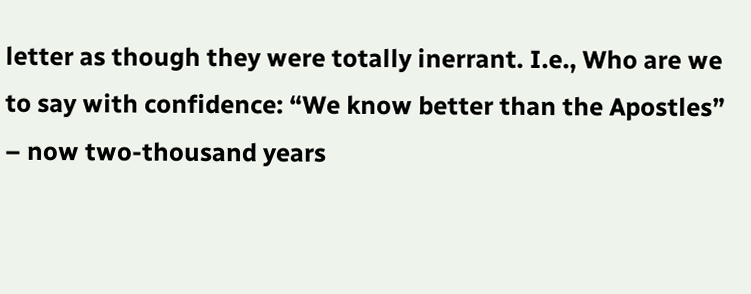letter as though they were totally inerrant. I.e., Who are we to say with confidence: “We know better than the Apostles” – now two-thousand years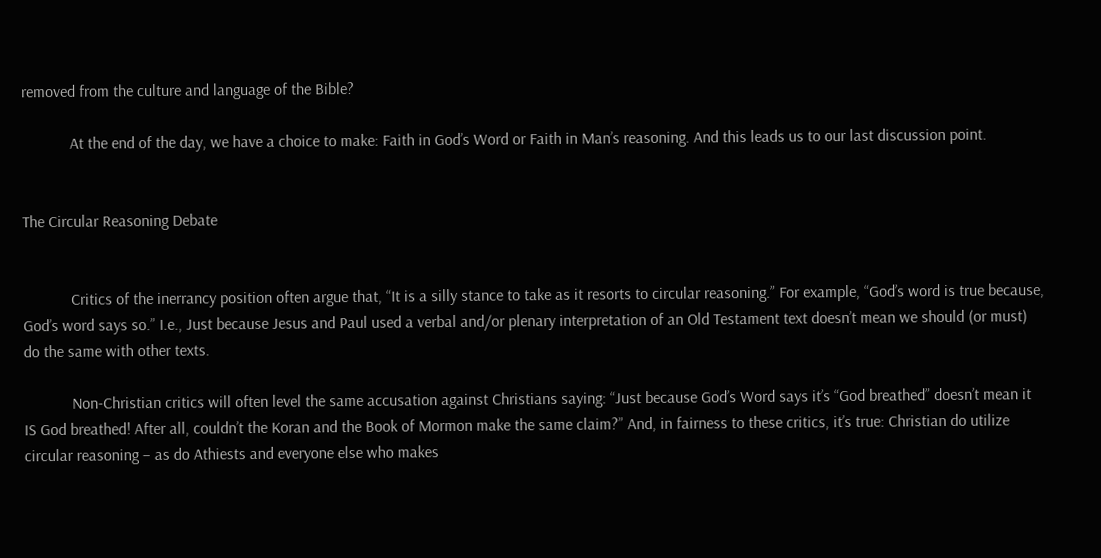removed from the culture and language of the Bible?

            At the end of the day, we have a choice to make: Faith in God’s Word or Faith in Man’s reasoning. And this leads us to our last discussion point.


The Circular Reasoning Debate


            Critics of the inerrancy position often argue that, “It is a silly stance to take as it resorts to circular reasoning.” For example, “God’s word is true because, God’s word says so.” I.e., Just because Jesus and Paul used a verbal and/or plenary interpretation of an Old Testament text doesn’t mean we should (or must) do the same with other texts.

            Non-Christian critics will often level the same accusation against Christians saying: “Just because God’s Word says it’s “God breathed” doesn’t mean it IS God breathed! After all, couldn’t the Koran and the Book of Mormon make the same claim?” And, in fairness to these critics, it’s true: Christian do utilize circular reasoning – as do Athiests and everyone else who makes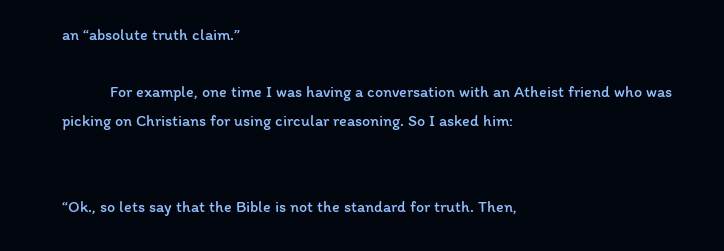an “absolute truth claim.”

            For example, one time I was having a conversation with an Atheist friend who was picking on Christians for using circular reasoning. So I asked him:


“Ok., so lets say that the Bible is not the standard for truth. Then,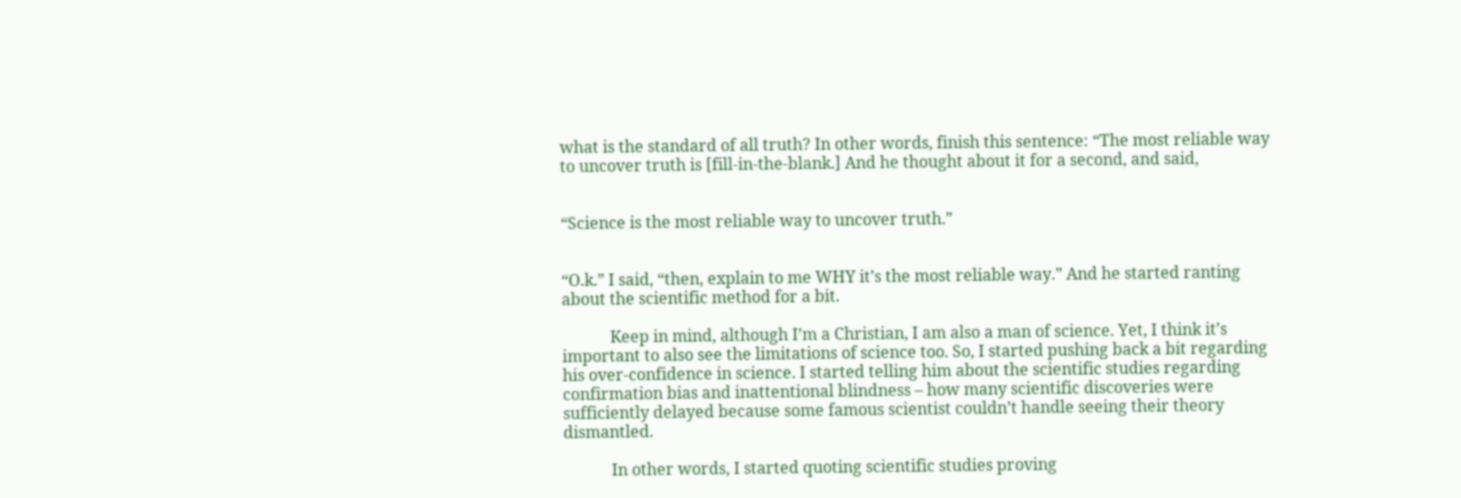what is the standard of all truth? In other words, finish this sentence: “The most reliable way to uncover truth is [fill-in-the-blank.] And he thought about it for a second, and said,


“Science is the most reliable way to uncover truth.”


“O.k.” I said, “then, explain to me WHY it’s the most reliable way.” And he started ranting about the scientific method for a bit.

            Keep in mind, although I’m a Christian, I am also a man of science. Yet, I think it’s important to also see the limitations of science too. So, I started pushing back a bit regarding his over-confidence in science. I started telling him about the scientific studies regarding confirmation bias and inattentional blindness – how many scientific discoveries were sufficiently delayed because some famous scientist couldn’t handle seeing their theory dismantled.

            In other words, I started quoting scientific studies proving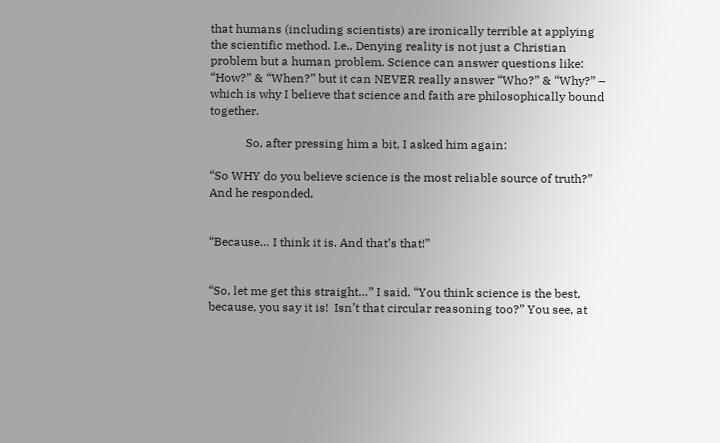that humans (including scientists) are ironically terrible at applying the scientific method. I.e., Denying reality is not just a Christian problem but a human problem. Science can answer questions like: “How?” & “When?” but it can NEVER really answer “Who?” & “Why?” – which is why I believe that science and faith are philosophically bound together.

            So, after pressing him a bit, I asked him again:

“So WHY do you believe science is the most reliable source of truth?” And he responded,


“Because… I think it is. And that’s that!”


“So, let me get this straight…” I said. “You think science is the best, because, you say it is!  Isn’t that circular reasoning too?” You see, at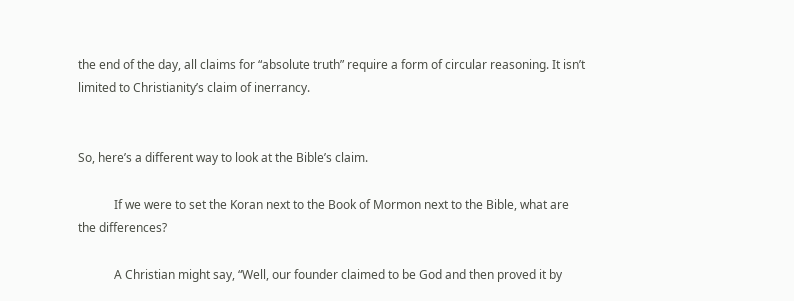the end of the day, all claims for “absolute truth” require a form of circular reasoning. It isn’t limited to Christianity’s claim of inerrancy.


So, here’s a different way to look at the Bible’s claim.

            If we were to set the Koran next to the Book of Mormon next to the Bible, what are the differences?

            A Christian might say, “Well, our founder claimed to be God and then proved it by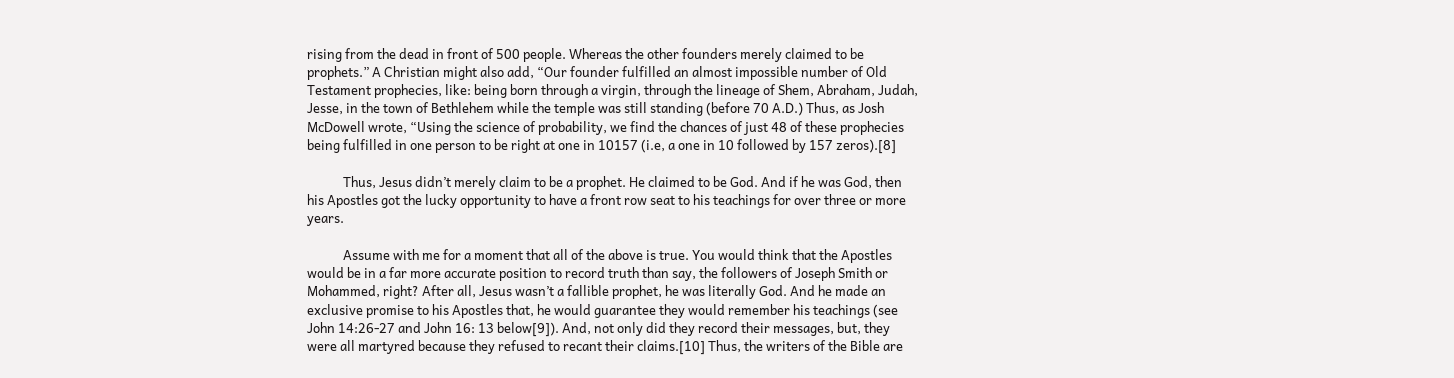rising from the dead in front of 500 people. Whereas the other founders merely claimed to be prophets.” A Christian might also add, “Our founder fulfilled an almost impossible number of Old Testament prophecies, like: being born through a virgin, through the lineage of Shem, Abraham, Judah, Jesse, in the town of Bethlehem while the temple was still standing (before 70 A.D.) Thus, as Josh McDowell wrote, “Using the science of probability, we find the chances of just 48 of these prophecies being fulfilled in one person to be right at one in 10157 (i.e, a one in 10 followed by 157 zeros).[8]

            Thus, Jesus didn’t merely claim to be a prophet. He claimed to be God. And if he was God, then his Apostles got the lucky opportunity to have a front row seat to his teachings for over three or more years.

            Assume with me for a moment that all of the above is true. You would think that the Apostles would be in a far more accurate position to record truth than say, the followers of Joseph Smith or Mohammed, right? After all, Jesus wasn’t a fallible prophet, he was literally God. And he made an exclusive promise to his Apostles that, he would guarantee they would remember his teachings (see John 14:26-27 and John 16: 13 below[9]). And, not only did they record their messages, but, they were all martyred because they refused to recant their claims.[10] Thus, the writers of the Bible are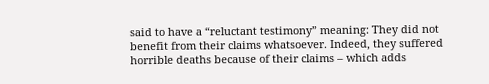said to have a “reluctant testimony” meaning: They did not benefit from their claims whatsoever. Indeed, they suffered horrible deaths because of their claims – which adds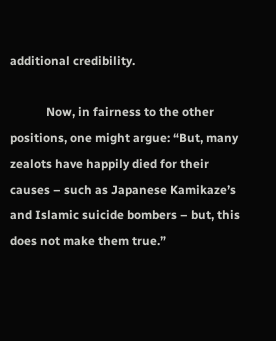additional credibility.

            Now, in fairness to the other positions, one might argue: “But, many zealots have happily died for their causes – such as Japanese Kamikaze’s and Islamic suicide bombers – but, this does not make them true.”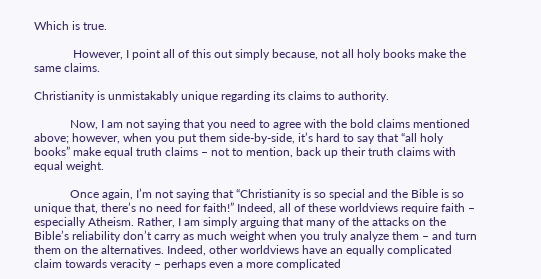Which is true.

             However, I point all of this out simply because, not all holy books make the same claims.

Christianity is unmistakably unique regarding its claims to authority.

            Now, I am not saying that you need to agree with the bold claims mentioned above; however, when you put them side-by-side, it’s hard to say that “all holy books” make equal truth claims – not to mention, back up their truth claims with equal weight.

            Once again, I’m not saying that “Christianity is so special and the Bible is so unique that, there’s no need for faith!” Indeed, all of these worldviews require faith – especially Atheism. Rather, I am simply arguing that many of the attacks on the Bible’s reliability don’t carry as much weight when you truly analyze them – and turn them on the alternatives. Indeed, other worldviews have an equally complicated claim towards veracity – perhaps even a more complicated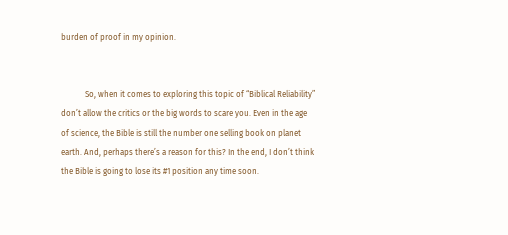burden of proof in my opinion.


            So, when it comes to exploring this topic of “Biblical Reliability” don’t allow the critics or the big words to scare you. Even in the age of science, the Bible is still the number one selling book on planet earth. And, perhaps there’s a reason for this? In the end, I don’t think the Bible is going to lose its #1 position any time soon.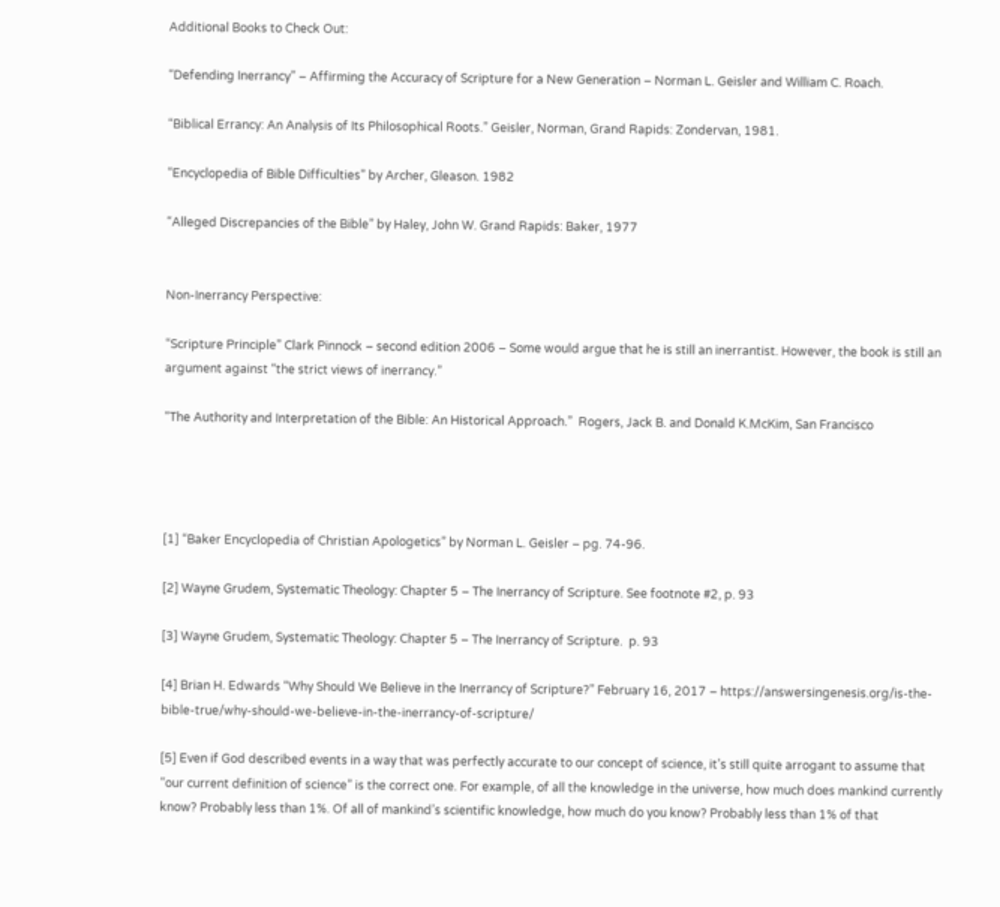Additional Books to Check Out:

“Defending Inerrancy” – Affirming the Accuracy of Scripture for a New Generation – Norman L. Geisler and William C. Roach.

“Biblical Errancy: An Analysis of Its Philosophical Roots.” Geisler, Norman, Grand Rapids: Zondervan, 1981.

“Encyclopedia of Bible Difficulties” by Archer, Gleason. 1982

“Alleged Discrepancies of the Bible” by Haley, John W. Grand Rapids: Baker, 1977


Non-Inerrancy Perspective:

“Scripture Principle” Clark Pinnock – second edition 2006 – Some would argue that he is still an inerrantist. However, the book is still an argument against “the strict views of inerrancy.”

“The Authority and Interpretation of the Bible: An Historical Approach.”  Rogers, Jack B. and Donald K.McKim, San Francisco




[1] “Baker Encyclopedia of Christian Apologetics” by Norman L. Geisler – pg. 74-96.

[2] Wayne Grudem, Systematic Theology: Chapter 5 – The Inerrancy of Scripture. See footnote #2, p. 93

[3] Wayne Grudem, Systematic Theology: Chapter 5 – The Inerrancy of Scripture.  p. 93

[4] Brian H. Edwards “Why Should We Believe in the Inerrancy of Scripture?” February 16, 2017 – https://answersingenesis.org/is-the-bible-true/why-should-we-believe-in-the-inerrancy-of-scripture/

[5] Even if God described events in a way that was perfectly accurate to our concept of science, it’s still quite arrogant to assume that “our current definition of science” is the correct one. For example, of all the knowledge in the universe, how much does mankind currently know? Probably less than 1%. Of all of mankind’s scientific knowledge, how much do you know? Probably less than 1% of that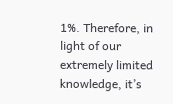1%. Therefore, in light of our extremely limited knowledge, it’s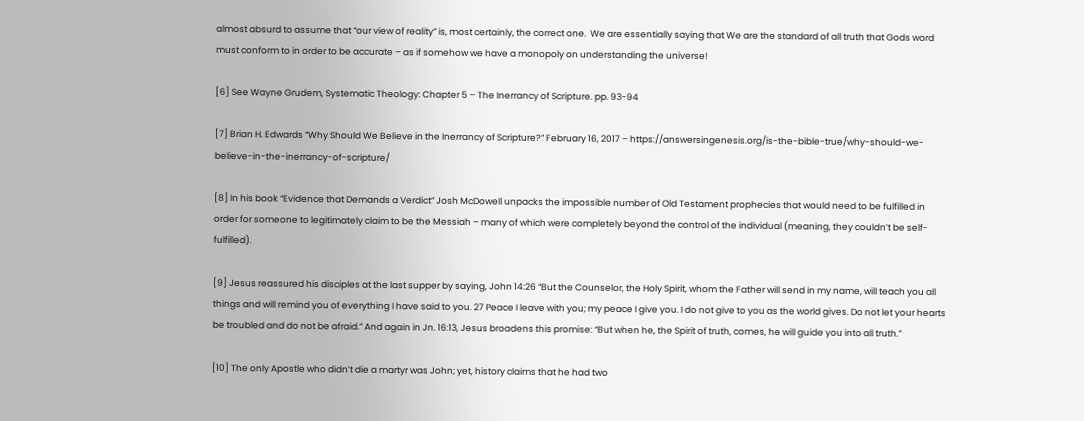almost absurd to assume that “our view of reality” is, most certainly, the correct one.  We are essentially saying that We are the standard of all truth that Gods word must conform to in order to be accurate – as if somehow we have a monopoly on understanding the universe!

[6] See Wayne Grudem, Systematic Theology: Chapter 5 – The Inerrancy of Scripture. pp. 93-94

[7] Brian H. Edwards “Why Should We Believe in the Inerrancy of Scripture?” February 16, 2017 – https://answersingenesis.org/is-the-bible-true/why-should-we-believe-in-the-inerrancy-of-scripture/

[8] In his book “Evidence that Demands a Verdict” Josh McDowell unpacks the impossible number of Old Testament prophecies that would need to be fulfilled in order for someone to legitimately claim to be the Messiah – many of which were completely beyond the control of the individual (meaning, they couldn’t be self-fulfilled).

[9] Jesus reassured his disciples at the last supper by saying, John 14:26 “But the Counselor, the Holy Spirit, whom the Father will send in my name, will teach you all things and will remind you of everything I have said to you. 27 Peace I leave with you; my peace I give you. I do not give to you as the world gives. Do not let your hearts be troubled and do not be afraid.” And again in Jn. 16:13, Jesus broadens this promise: “But when he, the Spirit of truth, comes, he will guide you into all truth.”

[10] The only Apostle who didn’t die a martyr was John; yet, history claims that he had two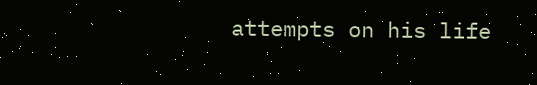attempts on his life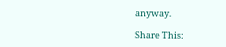anyway.

Share This: